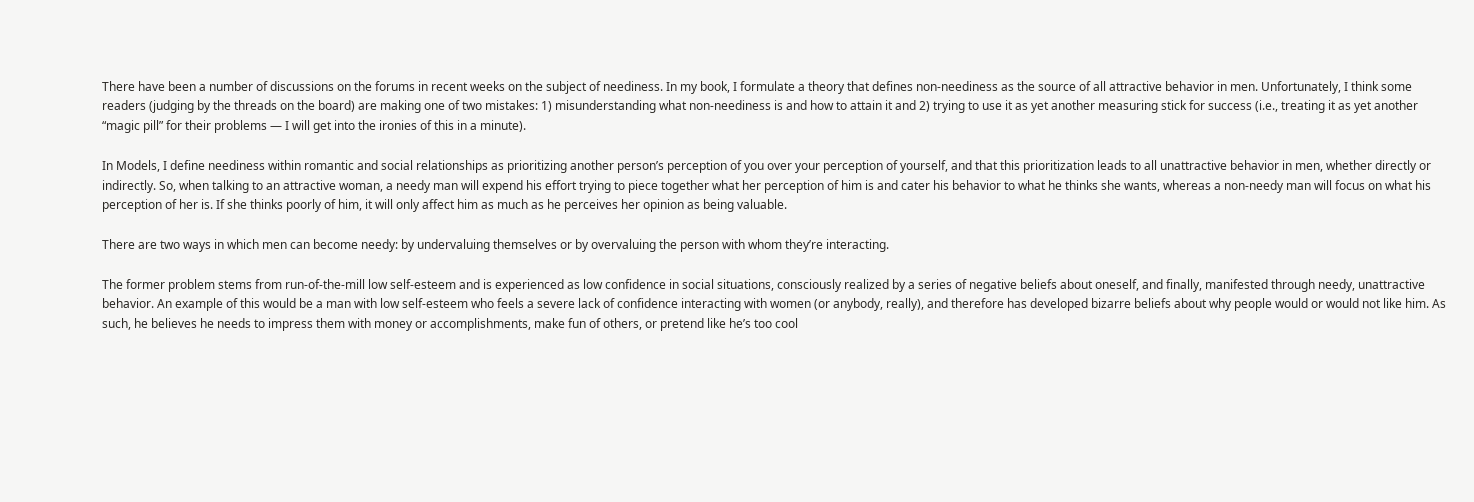There have been a number of discussions on the forums in recent weeks on the subject of neediness. In my book, I formulate a theory that defines non-neediness as the source of all attractive behavior in men. Unfortunately, I think some readers (judging by the threads on the board) are making one of two mistakes: 1) misunderstanding what non-neediness is and how to attain it and 2) trying to use it as yet another measuring stick for success (i.e., treating it as yet another “magic pill” for their problems — I will get into the ironies of this in a minute).

In Models, I define neediness within romantic and social relationships as prioritizing another person’s perception of you over your perception of yourself, and that this prioritization leads to all unattractive behavior in men, whether directly or indirectly. So, when talking to an attractive woman, a needy man will expend his effort trying to piece together what her perception of him is and cater his behavior to what he thinks she wants, whereas a non-needy man will focus on what his perception of her is. If she thinks poorly of him, it will only affect him as much as he perceives her opinion as being valuable.

There are two ways in which men can become needy: by undervaluing themselves or by overvaluing the person with whom they’re interacting.

The former problem stems from run-of-the-mill low self-esteem and is experienced as low confidence in social situations, consciously realized by a series of negative beliefs about oneself, and finally, manifested through needy, unattractive behavior. An example of this would be a man with low self-esteem who feels a severe lack of confidence interacting with women (or anybody, really), and therefore has developed bizarre beliefs about why people would or would not like him. As such, he believes he needs to impress them with money or accomplishments, make fun of others, or pretend like he’s too cool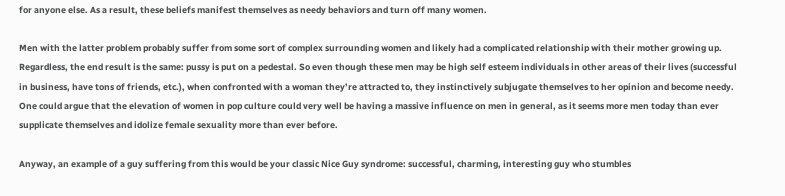for anyone else. As a result, these beliefs manifest themselves as needy behaviors and turn off many women.

Men with the latter problem probably suffer from some sort of complex surrounding women and likely had a complicated relationship with their mother growing up. Regardless, the end result is the same: pussy is put on a pedestal. So even though these men may be high self esteem individuals in other areas of their lives (successful in business, have tons of friends, etc.), when confronted with a woman they’re attracted to, they instinctively subjugate themselves to her opinion and become needy. One could argue that the elevation of women in pop culture could very well be having a massive influence on men in general, as it seems more men today than ever supplicate themselves and idolize female sexuality more than ever before.

Anyway, an example of a guy suffering from this would be your classic Nice Guy syndrome: successful, charming, interesting guy who stumbles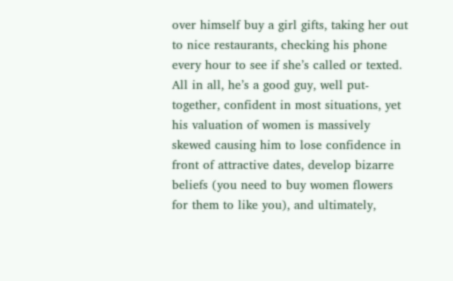over himself buy a girl gifts, taking her out to nice restaurants, checking his phone every hour to see if she’s called or texted. All in all, he’s a good guy, well put-together, confident in most situations, yet his valuation of women is massively skewed causing him to lose confidence in front of attractive dates, develop bizarre beliefs (you need to buy women flowers for them to like you), and ultimately,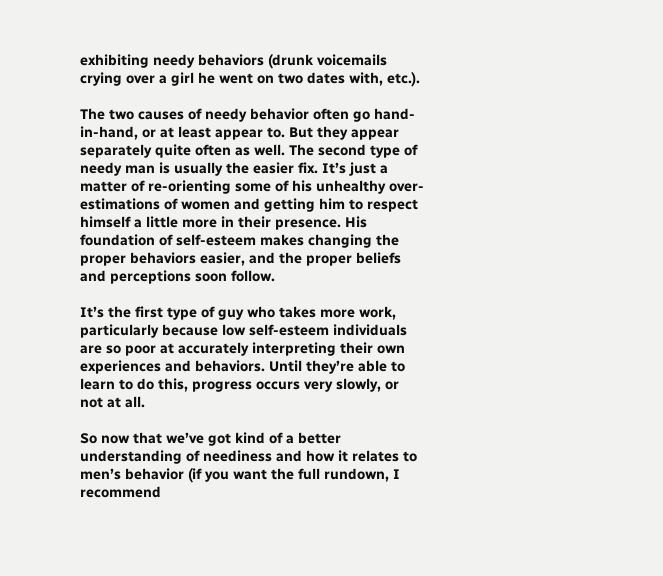exhibiting needy behaviors (drunk voicemails crying over a girl he went on two dates with, etc.).

The two causes of needy behavior often go hand-in-hand, or at least appear to. But they appear separately quite often as well. The second type of needy man is usually the easier fix. It’s just a matter of re-orienting some of his unhealthy over-estimations of women and getting him to respect himself a little more in their presence. His foundation of self-esteem makes changing the proper behaviors easier, and the proper beliefs and perceptions soon follow.

It’s the first type of guy who takes more work, particularly because low self-esteem individuals are so poor at accurately interpreting their own experiences and behaviors. Until they’re able to learn to do this, progress occurs very slowly, or not at all.

So now that we’ve got kind of a better understanding of neediness and how it relates to men’s behavior (if you want the full rundown, I recommend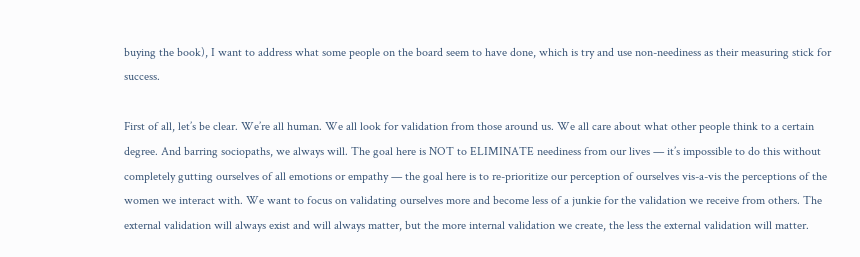buying the book), I want to address what some people on the board seem to have done, which is try and use non-neediness as their measuring stick for success.

First of all, let’s be clear. We’re all human. We all look for validation from those around us. We all care about what other people think to a certain degree. And barring sociopaths, we always will. The goal here is NOT to ELIMINATE neediness from our lives — it’s impossible to do this without completely gutting ourselves of all emotions or empathy — the goal here is to re-prioritize our perception of ourselves vis-a-vis the perceptions of the women we interact with. We want to focus on validating ourselves more and become less of a junkie for the validation we receive from others. The external validation will always exist and will always matter, but the more internal validation we create, the less the external validation will matter.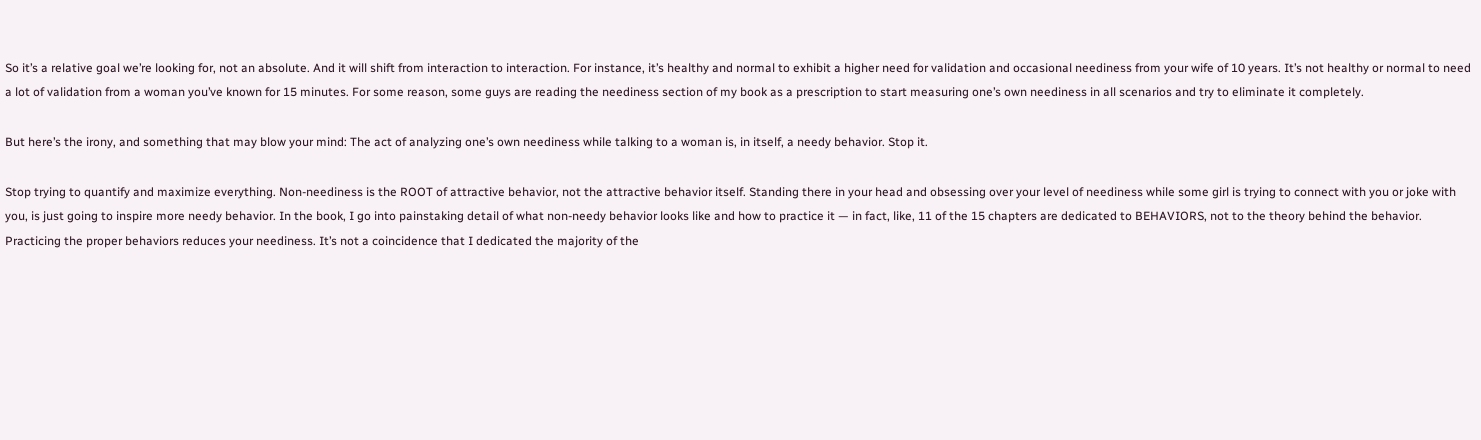So it’s a relative goal we’re looking for, not an absolute. And it will shift from interaction to interaction. For instance, it’s healthy and normal to exhibit a higher need for validation and occasional neediness from your wife of 10 years. It’s not healthy or normal to need a lot of validation from a woman you’ve known for 15 minutes. For some reason, some guys are reading the neediness section of my book as a prescription to start measuring one’s own neediness in all scenarios and try to eliminate it completely.

But here’s the irony, and something that may blow your mind: The act of analyzing one’s own neediness while talking to a woman is, in itself, a needy behavior. Stop it.

Stop trying to quantify and maximize everything. Non-neediness is the ROOT of attractive behavior, not the attractive behavior itself. Standing there in your head and obsessing over your level of neediness while some girl is trying to connect with you or joke with you, is just going to inspire more needy behavior. In the book, I go into painstaking detail of what non-needy behavior looks like and how to practice it — in fact, like, 11 of the 15 chapters are dedicated to BEHAVIORS, not to the theory behind the behavior. Practicing the proper behaviors reduces your neediness. It’s not a coincidence that I dedicated the majority of the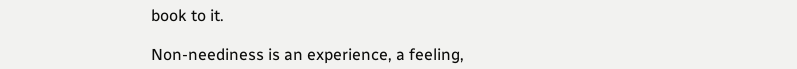book to it.

Non-neediness is an experience, a feeling,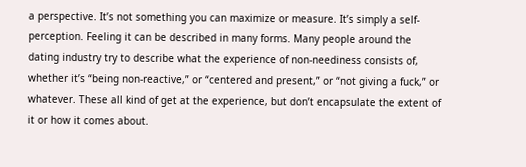a perspective. It’s not something you can maximize or measure. It’s simply a self-perception. Feeling it can be described in many forms. Many people around the dating industry try to describe what the experience of non-neediness consists of, whether it’s “being non-reactive,” or “centered and present,” or “not giving a fuck,” or whatever. These all kind of get at the experience, but don’t encapsulate the extent of it or how it comes about.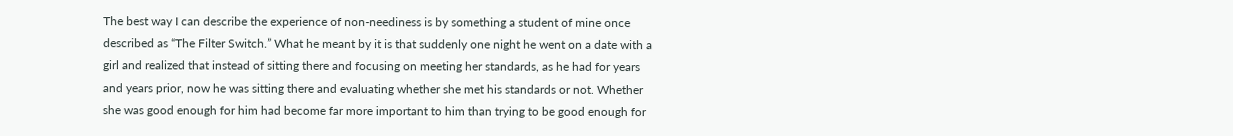The best way I can describe the experience of non-neediness is by something a student of mine once described as “The Filter Switch.” What he meant by it is that suddenly one night he went on a date with a girl and realized that instead of sitting there and focusing on meeting her standards, as he had for years and years prior, now he was sitting there and evaluating whether she met his standards or not. Whether she was good enough for him had become far more important to him than trying to be good enough for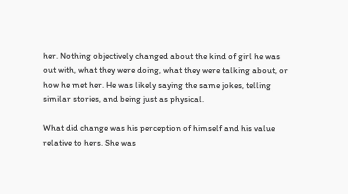her. Nothing objectively changed about the kind of girl he was out with, what they were doing, what they were talking about, or how he met her. He was likely saying the same jokes, telling similar stories, and being just as physical.

What did change was his perception of himself and his value relative to hers. She was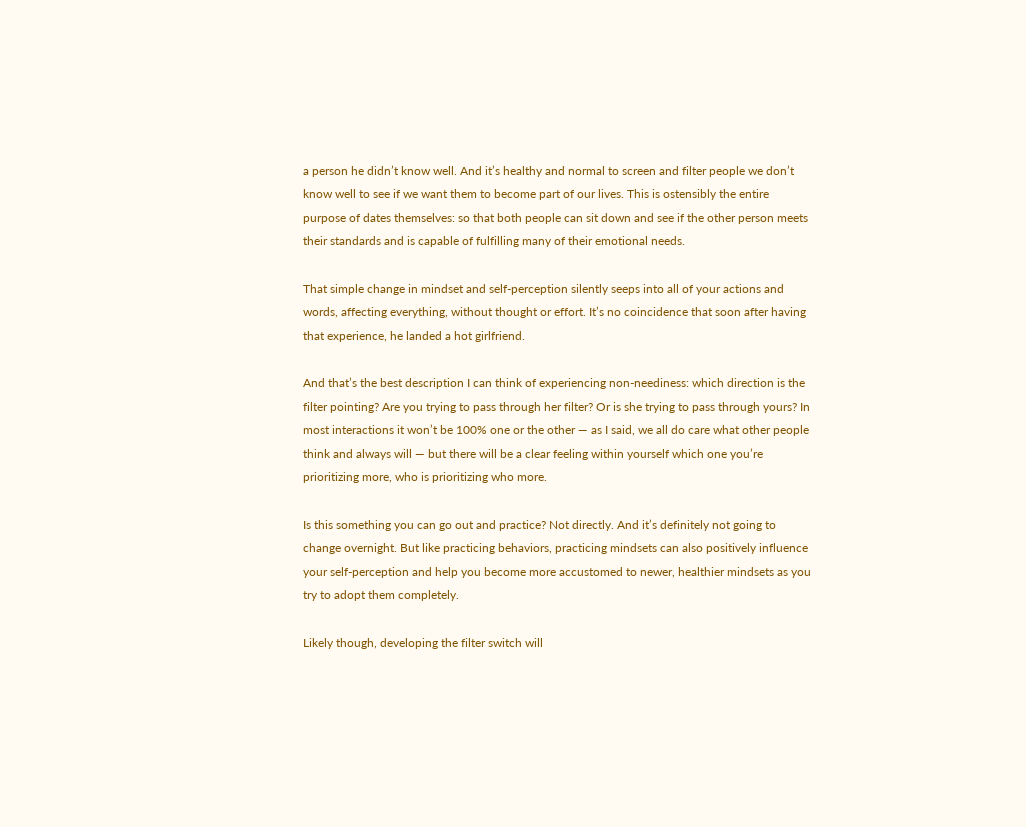a person he didn’t know well. And it’s healthy and normal to screen and filter people we don’t know well to see if we want them to become part of our lives. This is ostensibly the entire purpose of dates themselves: so that both people can sit down and see if the other person meets their standards and is capable of fulfilling many of their emotional needs.

That simple change in mindset and self-perception silently seeps into all of your actions and words, affecting everything, without thought or effort. It’s no coincidence that soon after having that experience, he landed a hot girlfriend.

And that’s the best description I can think of experiencing non-neediness: which direction is the filter pointing? Are you trying to pass through her filter? Or is she trying to pass through yours? In most interactions it won’t be 100% one or the other — as I said, we all do care what other people think and always will — but there will be a clear feeling within yourself which one you’re prioritizing more, who is prioritizing who more.

Is this something you can go out and practice? Not directly. And it’s definitely not going to change overnight. But like practicing behaviors, practicing mindsets can also positively influence your self-perception and help you become more accustomed to newer, healthier mindsets as you try to adopt them completely.

Likely though, developing the filter switch will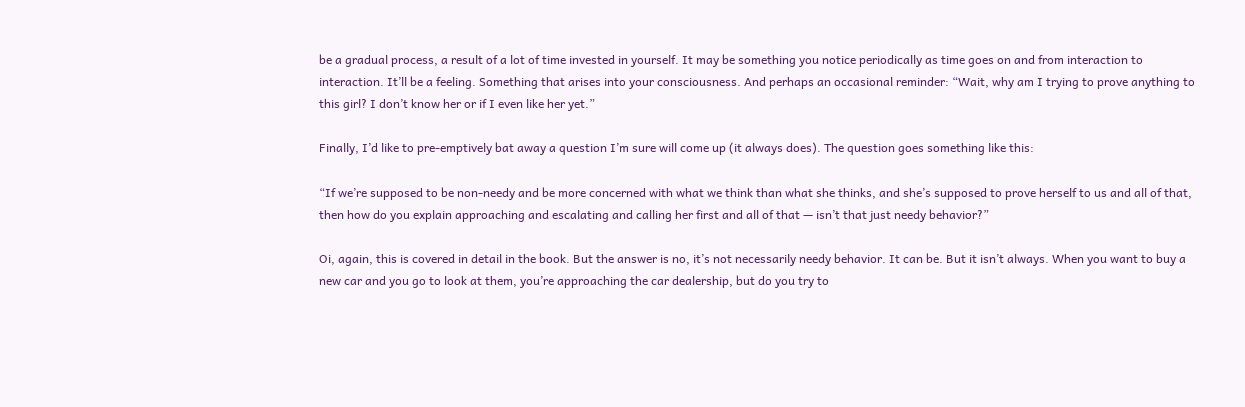be a gradual process, a result of a lot of time invested in yourself. It may be something you notice periodically as time goes on and from interaction to interaction. It’ll be a feeling. Something that arises into your consciousness. And perhaps an occasional reminder: “Wait, why am I trying to prove anything to this girl? I don’t know her or if I even like her yet.”

Finally, I’d like to pre-emptively bat away a question I’m sure will come up (it always does). The question goes something like this:

“If we’re supposed to be non-needy and be more concerned with what we think than what she thinks, and she’s supposed to prove herself to us and all of that, then how do you explain approaching and escalating and calling her first and all of that — isn’t that just needy behavior?”

Oi, again, this is covered in detail in the book. But the answer is no, it’s not necessarily needy behavior. It can be. But it isn’t always. When you want to buy a new car and you go to look at them, you’re approaching the car dealership, but do you try to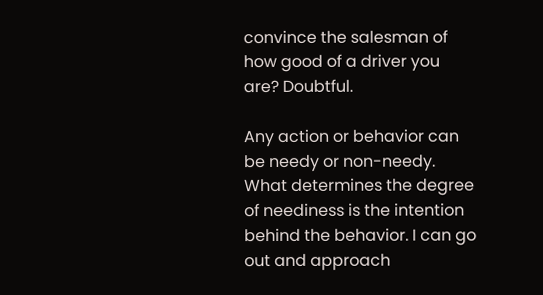convince the salesman of how good of a driver you are? Doubtful.

Any action or behavior can be needy or non-needy. What determines the degree of neediness is the intention behind the behavior. I can go out and approach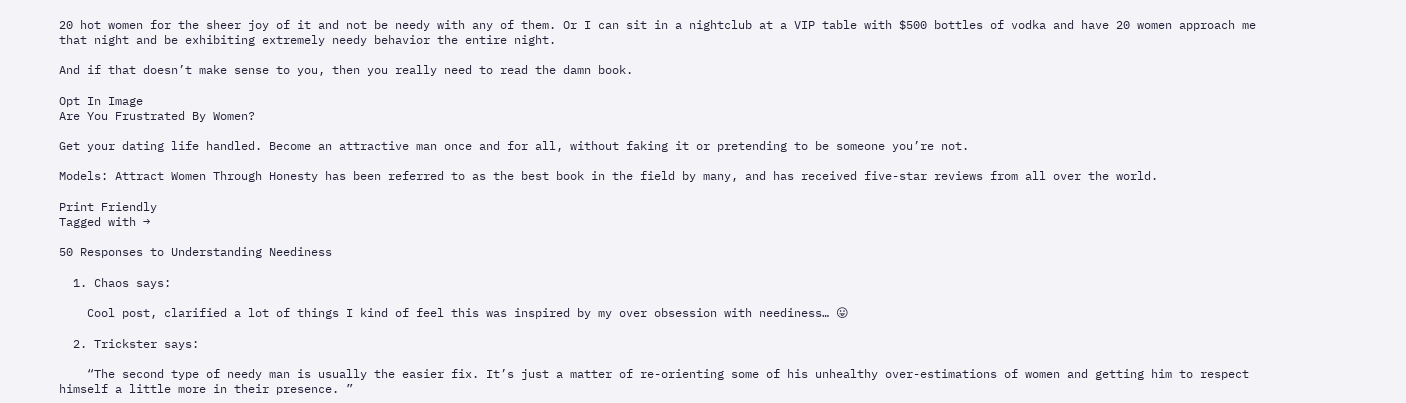20 hot women for the sheer joy of it and not be needy with any of them. Or I can sit in a nightclub at a VIP table with $500 bottles of vodka and have 20 women approach me that night and be exhibiting extremely needy behavior the entire night.

And if that doesn’t make sense to you, then you really need to read the damn book.

Opt In Image
Are You Frustrated By Women?

Get your dating life handled. Become an attractive man once and for all, without faking it or pretending to be someone you’re not.

Models: Attract Women Through Honesty has been referred to as the best book in the field by many, and has received five-star reviews from all over the world.

Print Friendly
Tagged with →

50 Responses to Understanding Neediness

  1. Chaos says:

    Cool post, clarified a lot of things I kind of feel this was inspired by my over obsession with neediness… 😛

  2. Trickster says:

    “The second type of needy man is usually the easier fix. It’s just a matter of re-orienting some of his unhealthy over-estimations of women and getting him to respect himself a little more in their presence. ”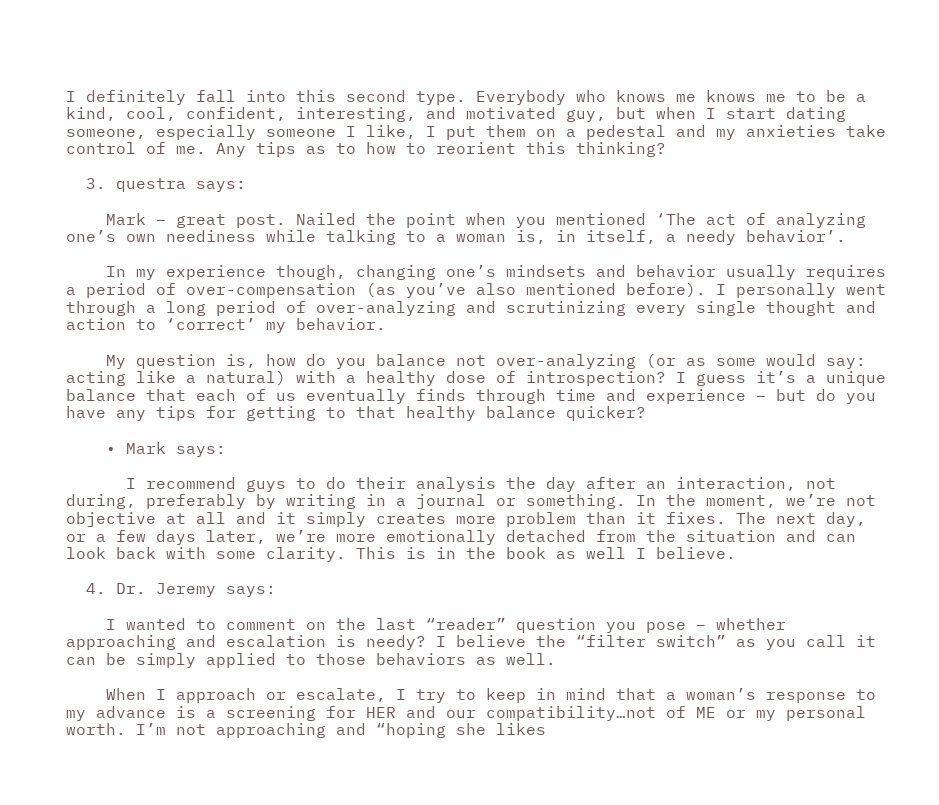I definitely fall into this second type. Everybody who knows me knows me to be a kind, cool, confident, interesting, and motivated guy, but when I start dating someone, especially someone I like, I put them on a pedestal and my anxieties take control of me. Any tips as to how to reorient this thinking?

  3. questra says:

    Mark – great post. Nailed the point when you mentioned ‘The act of analyzing one’s own neediness while talking to a woman is, in itself, a needy behavior’.

    In my experience though, changing one’s mindsets and behavior usually requires a period of over-compensation (as you’ve also mentioned before). I personally went through a long period of over-analyzing and scrutinizing every single thought and action to ‘correct’ my behavior.

    My question is, how do you balance not over-analyzing (or as some would say: acting like a natural) with a healthy dose of introspection? I guess it’s a unique balance that each of us eventually finds through time and experience – but do you have any tips for getting to that healthy balance quicker?

    • Mark says:

      I recommend guys to do their analysis the day after an interaction, not during, preferably by writing in a journal or something. In the moment, we’re not objective at all and it simply creates more problem than it fixes. The next day, or a few days later, we’re more emotionally detached from the situation and can look back with some clarity. This is in the book as well I believe.

  4. Dr. Jeremy says:

    I wanted to comment on the last “reader” question you pose – whether approaching and escalation is needy? I believe the “filter switch” as you call it can be simply applied to those behaviors as well.

    When I approach or escalate, I try to keep in mind that a woman’s response to my advance is a screening for HER and our compatibility…not of ME or my personal worth. I’m not approaching and “hoping she likes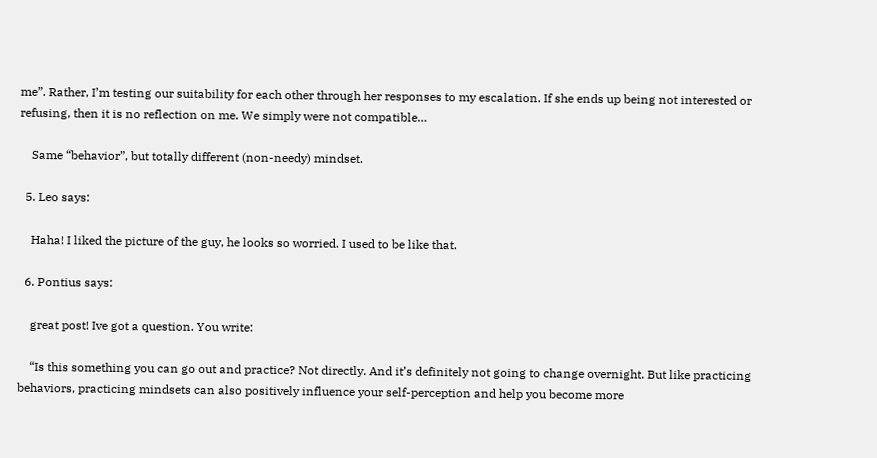me”. Rather, I’m testing our suitability for each other through her responses to my escalation. If she ends up being not interested or refusing, then it is no reflection on me. We simply were not compatible…

    Same “behavior”, but totally different (non-needy) mindset.

  5. Leo says:

    Haha! I liked the picture of the guy, he looks so worried. I used to be like that.

  6. Pontius says:

    great post! Ive got a question. You write:

    “Is this something you can go out and practice? Not directly. And it’s definitely not going to change overnight. But like practicing behaviors, practicing mindsets can also positively influence your self-perception and help you become more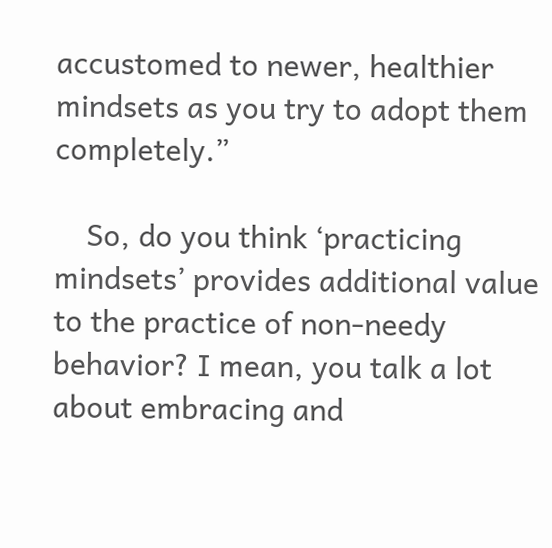accustomed to newer, healthier mindsets as you try to adopt them completely.”

    So, do you think ‘practicing mindsets’ provides additional value to the practice of non-needy behavior? I mean, you talk a lot about embracing and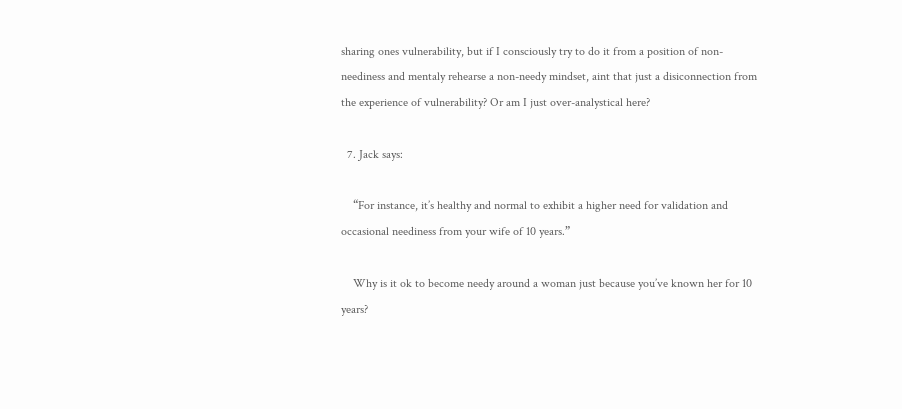sharing ones vulnerability, but if I consciously try to do it from a position of non-neediness and mentaly rehearse a non-needy mindset, aint that just a disiconnection from the experience of vulnerability? Or am I just over-analystical here?

  7. Jack says:

    “For instance, it’s healthy and normal to exhibit a higher need for validation and occasional neediness from your wife of 10 years.”

    Why is it ok to become needy around a woman just because you’ve known her for 10 years?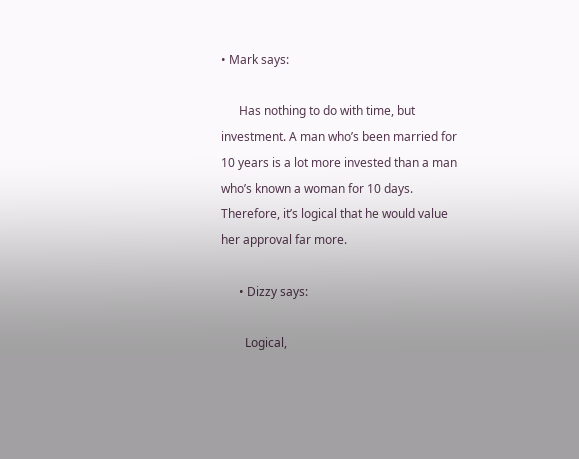• Mark says:

      Has nothing to do with time, but investment. A man who’s been married for 10 years is a lot more invested than a man who’s known a woman for 10 days. Therefore, it’s logical that he would value her approval far more.

      • Dizzy says:

        Logical,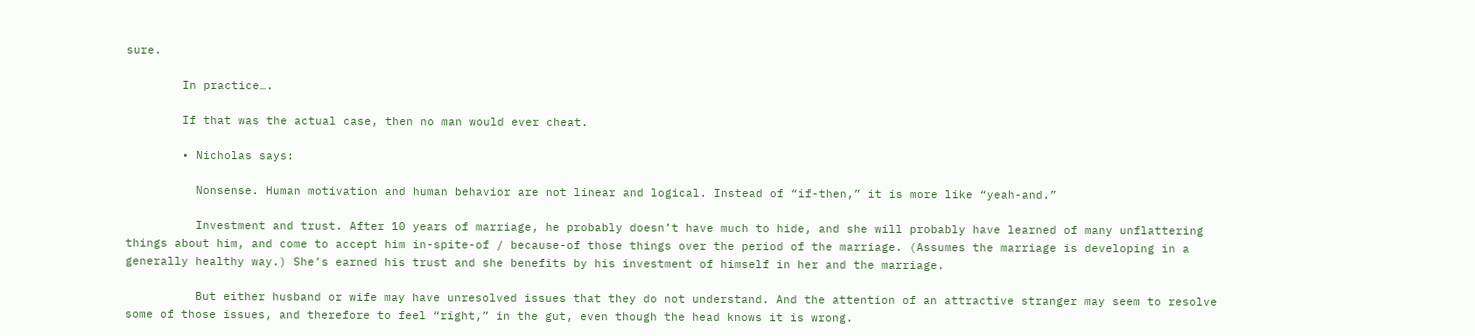sure.

        In practice….

        If that was the actual case, then no man would ever cheat.

        • Nicholas says:

          Nonsense. Human motivation and human behavior are not linear and logical. Instead of “if-then,” it is more like “yeah-and.”

          Investment and trust. After 10 years of marriage, he probably doesn’t have much to hide, and she will probably have learned of many unflattering things about him, and come to accept him in-spite-of / because-of those things over the period of the marriage. (Assumes the marriage is developing in a generally healthy way.) She’s earned his trust and she benefits by his investment of himself in her and the marriage.

          But either husband or wife may have unresolved issues that they do not understand. And the attention of an attractive stranger may seem to resolve some of those issues, and therefore to feel “right,” in the gut, even though the head knows it is wrong.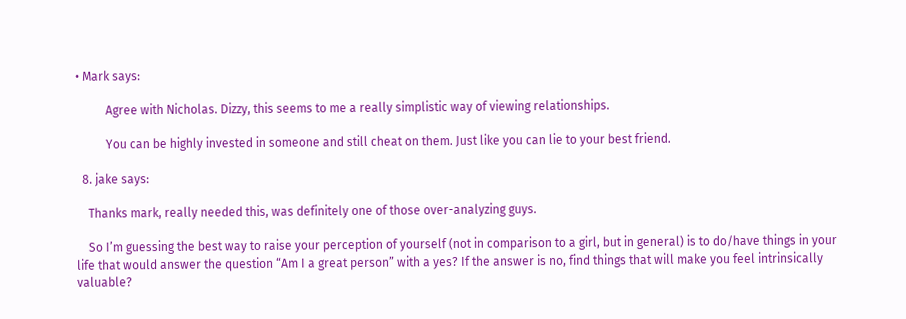• Mark says:

          Agree with Nicholas. Dizzy, this seems to me a really simplistic way of viewing relationships.

          You can be highly invested in someone and still cheat on them. Just like you can lie to your best friend.

  8. jake says:

    Thanks mark, really needed this, was definitely one of those over-analyzing guys.

    So I’m guessing the best way to raise your perception of yourself (not in comparison to a girl, but in general) is to do/have things in your life that would answer the question “Am I a great person” with a yes? If the answer is no, find things that will make you feel intrinsically valuable?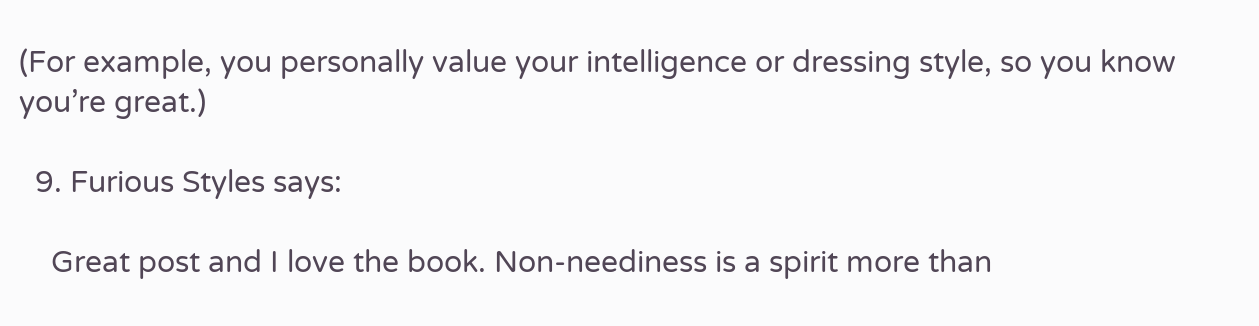(For example, you personally value your intelligence or dressing style, so you know you’re great.)

  9. Furious Styles says:

    Great post and I love the book. Non-neediness is a spirit more than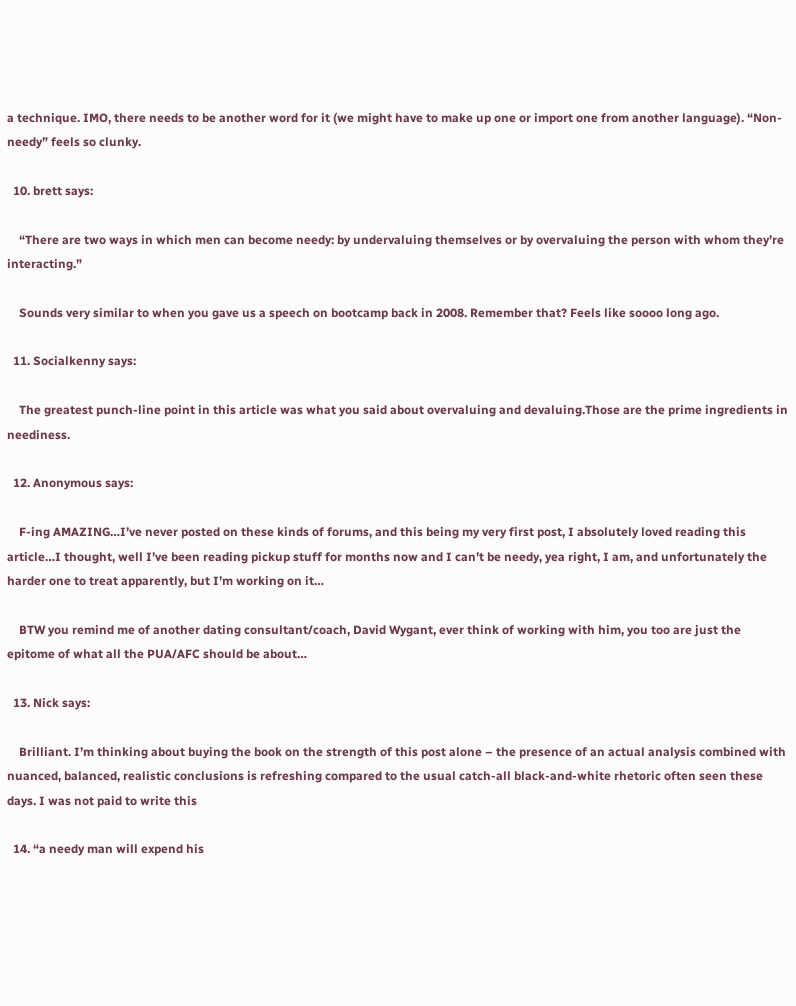a technique. IMO, there needs to be another word for it (we might have to make up one or import one from another language). “Non-needy” feels so clunky.

  10. brett says:

    “There are two ways in which men can become needy: by undervaluing themselves or by overvaluing the person with whom they’re interacting.”

    Sounds very similar to when you gave us a speech on bootcamp back in 2008. Remember that? Feels like soooo long ago.

  11. Socialkenny says:

    The greatest punch-line point in this article was what you said about overvaluing and devaluing.Those are the prime ingredients in neediness.

  12. Anonymous says:

    F-ing AMAZING…I’ve never posted on these kinds of forums, and this being my very first post, I absolutely loved reading this article…I thought, well I’ve been reading pickup stuff for months now and I can’t be needy, yea right, I am, and unfortunately the harder one to treat apparently, but I’m working on it…

    BTW you remind me of another dating consultant/coach, David Wygant, ever think of working with him, you too are just the epitome of what all the PUA/AFC should be about…

  13. Nick says:

    Brilliant. I’m thinking about buying the book on the strength of this post alone – the presence of an actual analysis combined with nuanced, balanced, realistic conclusions is refreshing compared to the usual catch-all black-and-white rhetoric often seen these days. I was not paid to write this

  14. “a needy man will expend his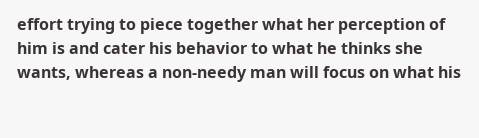effort trying to piece together what her perception of him is and cater his behavior to what he thinks she wants, whereas a non-needy man will focus on what his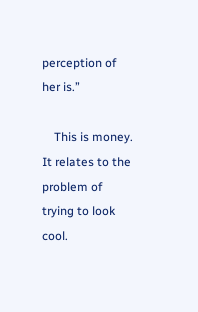perception of her is.”

    This is money. It relates to the problem of trying to look cool.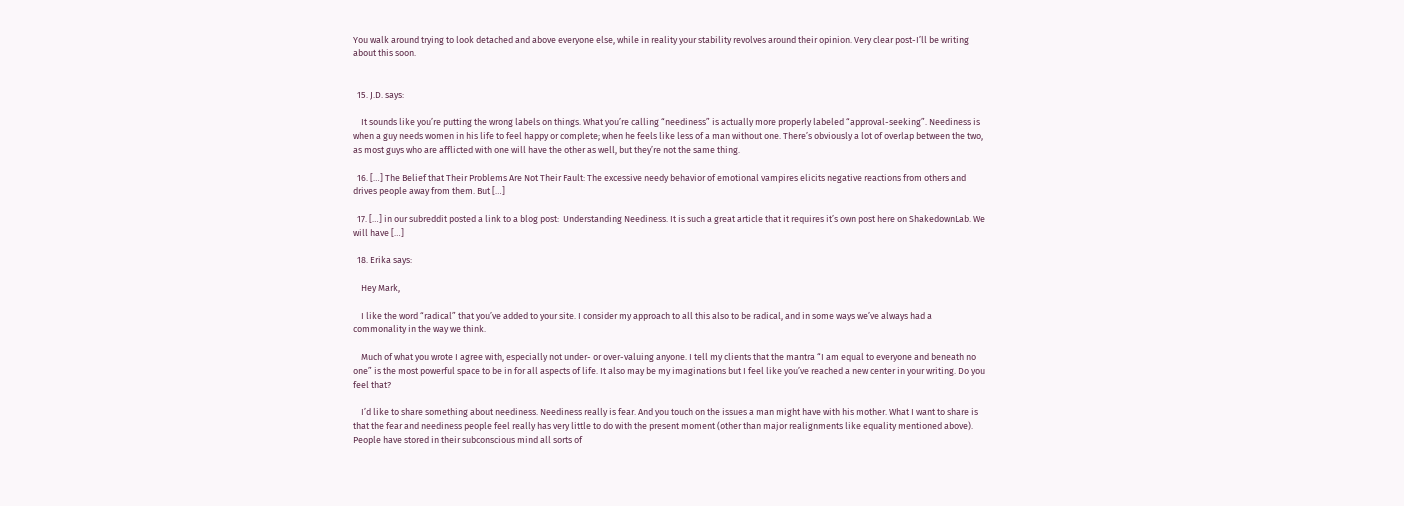You walk around trying to look detached and above everyone else, while in reality your stability revolves around their opinion. Very clear post-I’ll be writing about this soon.


  15. J.D. says:

    It sounds like you’re putting the wrong labels on things. What you’re calling “neediness” is actually more properly labeled “approval-seeking”. Neediness is when a guy needs women in his life to feel happy or complete; when he feels like less of a man without one. There’s obviously a lot of overlap between the two, as most guys who are afflicted with one will have the other as well, but they’re not the same thing.

  16. […] The Belief that Their Problems Are Not Their Fault: The excessive needy behavior of emotional vampires elicits negative reactions from others and drives people away from them. But […]

  17. […] in our subreddit posted a link to a blog post:  Understanding Neediness. It is such a great article that it requires it’s own post here on ShakedownLab. We will have […]

  18. Erika says:

    Hey Mark,

    I like the word “radical” that you’ve added to your site. I consider my approach to all this also to be radical, and in some ways we’ve always had a commonality in the way we think.

    Much of what you wrote I agree with, especially not under- or over-valuing anyone. I tell my clients that the mantra “I am equal to everyone and beneath no one” is the most powerful space to be in for all aspects of life. It also may be my imaginations but I feel like you’ve reached a new center in your writing. Do you feel that?

    I’d like to share something about neediness. Neediness really is fear. And you touch on the issues a man might have with his mother. What I want to share is that the fear and neediness people feel really has very little to do with the present moment (other than major realignments like equality mentioned above). People have stored in their subconscious mind all sorts of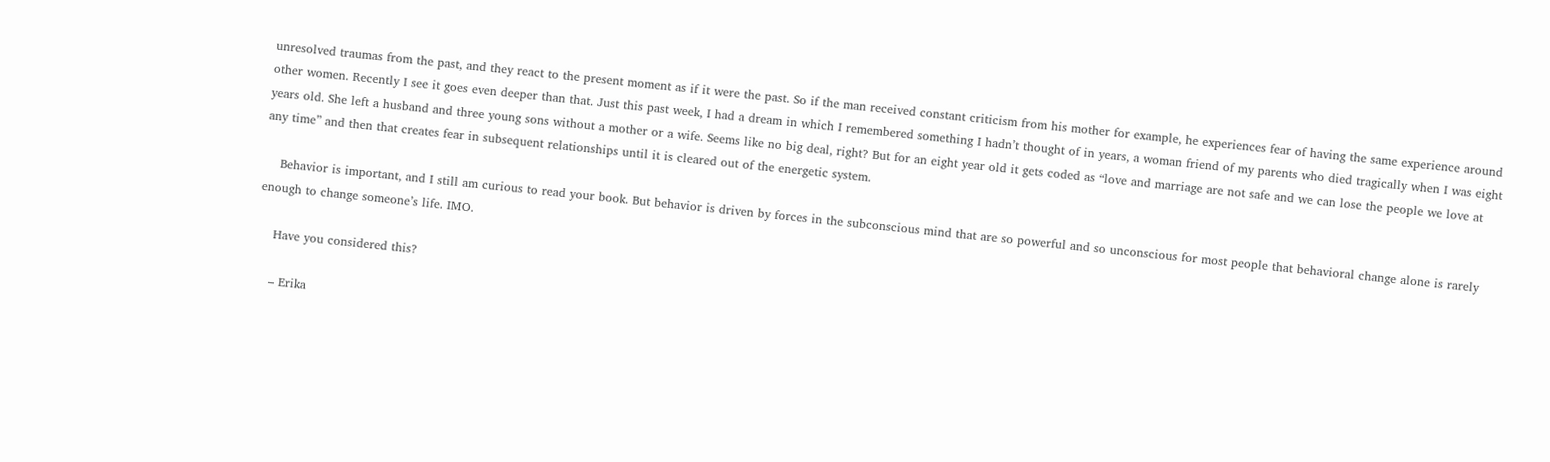unresolved traumas from the past, and they react to the present moment as if it were the past. So if the man received constant criticism from his mother for example, he experiences fear of having the same experience around other women. Recently I see it goes even deeper than that. Just this past week, I had a dream in which I remembered something I hadn’t thought of in years, a woman friend of my parents who died tragically when I was eight years old. She left a husband and three young sons without a mother or a wife. Seems like no big deal, right? But for an eight year old it gets coded as “love and marriage are not safe and we can lose the people we love at any time” and then that creates fear in subsequent relationships until it is cleared out of the energetic system.

    Behavior is important, and I still am curious to read your book. But behavior is driven by forces in the subconscious mind that are so powerful and so unconscious for most people that behavioral change alone is rarely enough to change someone’s life. IMO.

    Have you considered this?

    – Erika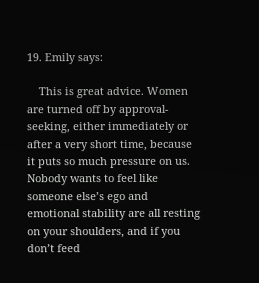19. Emily says:

    This is great advice. Women are turned off by approval-seeking, either immediately or after a very short time, because it puts so much pressure on us. Nobody wants to feel like someone else’s ego and emotional stability are all resting on your shoulders, and if you don’t feed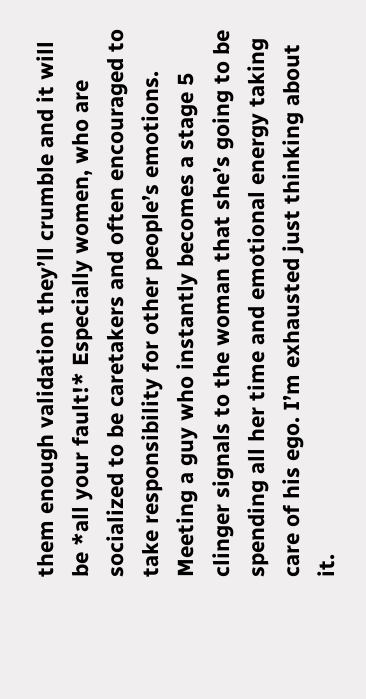them enough validation they’ll crumble and it will be *all your fault!* Especially women, who are socialized to be caretakers and often encouraged to take responsibility for other people’s emotions. Meeting a guy who instantly becomes a stage 5 clinger signals to the woman that she’s going to be spending all her time and emotional energy taking care of his ego. I’m exhausted just thinking about it.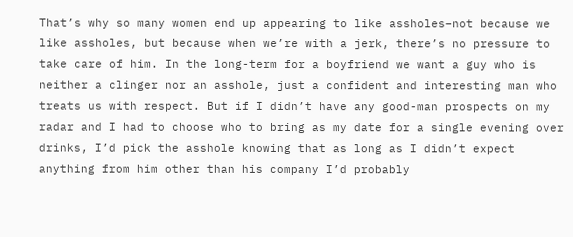That’s why so many women end up appearing to like assholes–not because we like assholes, but because when we’re with a jerk, there’s no pressure to take care of him. In the long-term for a boyfriend we want a guy who is neither a clinger nor an asshole, just a confident and interesting man who treats us with respect. But if I didn’t have any good-man prospects on my radar and I had to choose who to bring as my date for a single evening over drinks, I’d pick the asshole knowing that as long as I didn’t expect anything from him other than his company I’d probably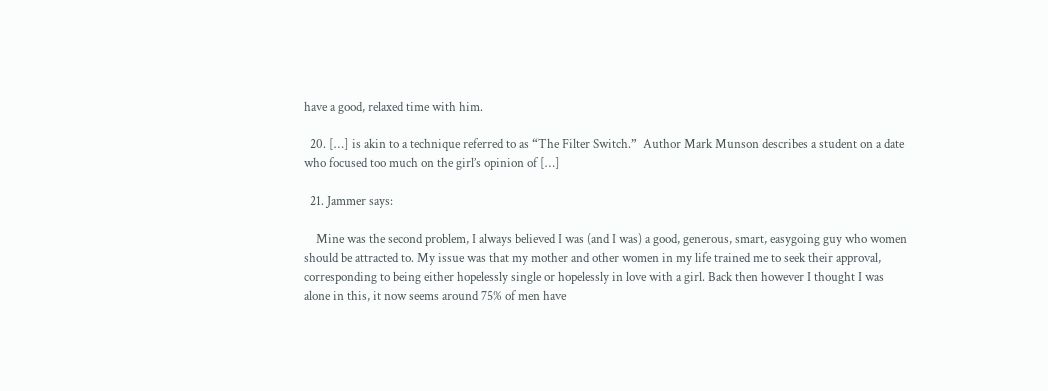have a good, relaxed time with him.

  20. […] is akin to a technique referred to as “The Filter Switch.”  Author Mark Munson describes a student on a date who focused too much on the girl’s opinion of […]

  21. Jammer says:

    Mine was the second problem, I always believed I was (and I was) a good, generous, smart, easygoing guy who women should be attracted to. My issue was that my mother and other women in my life trained me to seek their approval, corresponding to being either hopelessly single or hopelessly in love with a girl. Back then however I thought I was alone in this, it now seems around 75% of men have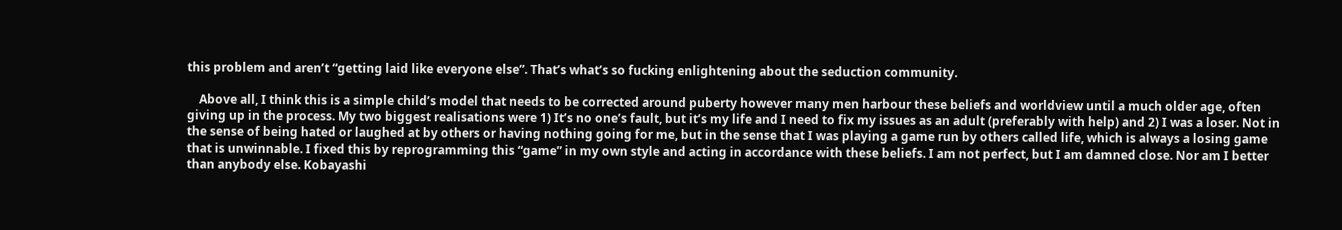this problem and aren’t “getting laid like everyone else”. That’s what’s so fucking enlightening about the seduction community.

    Above all, I think this is a simple child’s model that needs to be corrected around puberty however many men harbour these beliefs and worldview until a much older age, often giving up in the process. My two biggest realisations were 1) It’s no one’s fault, but it’s my life and I need to fix my issues as an adult (preferably with help) and 2) I was a loser. Not in the sense of being hated or laughed at by others or having nothing going for me, but in the sense that I was playing a game run by others called life, which is always a losing game that is unwinnable. I fixed this by reprogramming this “game” in my own style and acting in accordance with these beliefs. I am not perfect, but I am damned close. Nor am I better than anybody else. Kobayashi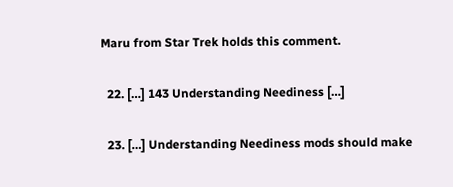Maru from Star Trek holds this comment.

  22. […] 143 Understanding Neediness […]

  23. […] Understanding Neediness mods should make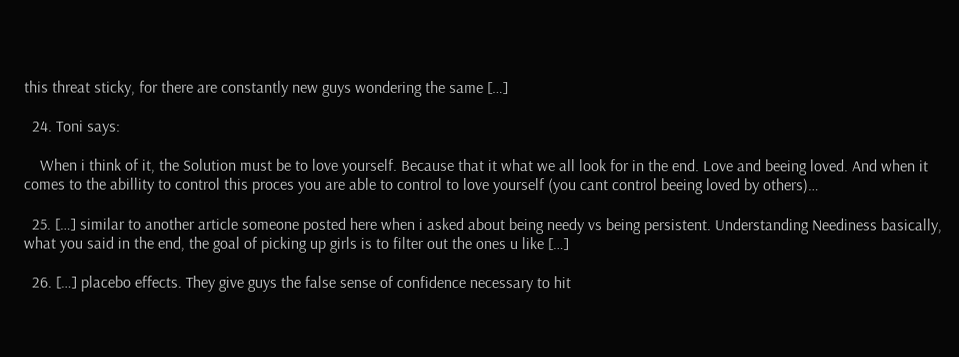this threat sticky, for there are constantly new guys wondering the same […]

  24. Toni says:

    When i think of it, the Solution must be to love yourself. Because that it what we all look for in the end. Love and beeing loved. And when it comes to the abillity to control this proces you are able to control to love yourself (you cant control beeing loved by others)…

  25. […] similar to another article someone posted here when i asked about being needy vs being persistent. Understanding Neediness basically, what you said in the end, the goal of picking up girls is to filter out the ones u like […]

  26. […] placebo effects. They give guys the false sense of confidence necessary to hit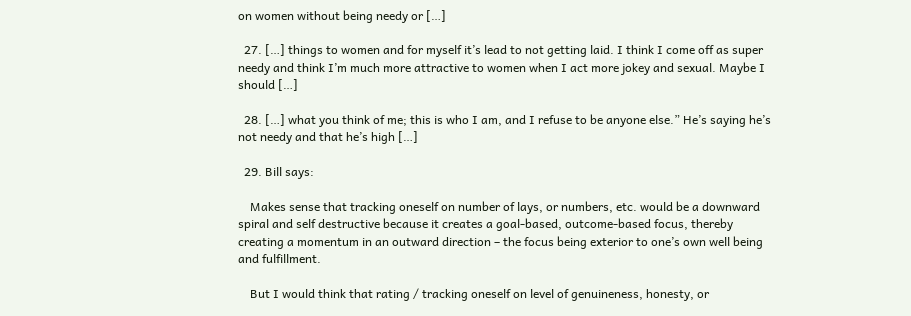on women without being needy or […]

  27. […] things to women and for myself it’s lead to not getting laid. I think I come off as super needy and think I’m much more attractive to women when I act more jokey and sexual. Maybe I should […]

  28. […] what you think of me; this is who I am, and I refuse to be anyone else.” He’s saying he’s not needy and that he’s high […]

  29. Bill says:

    Makes sense that tracking oneself on number of lays, or numbers, etc. would be a downward spiral and self destructive because it creates a goal-based, outcome-based focus, thereby creating a momentum in an outward direction – the focus being exterior to one’s own well being and fulfillment.

    But I would think that rating / tracking oneself on level of genuineness, honesty, or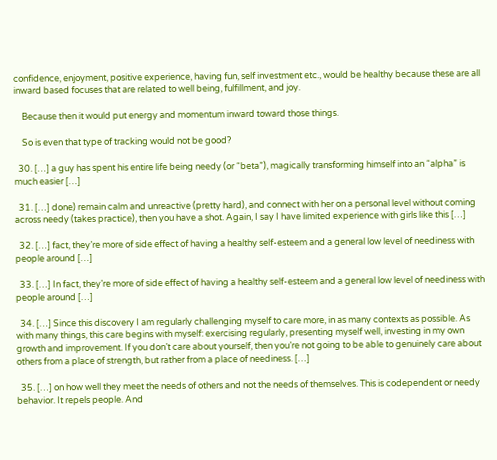confidence, enjoyment, positive experience, having fun, self investment etc., would be healthy because these are all inward based focuses that are related to well being, fulfillment, and joy.

    Because then it would put energy and momentum inward toward those things.

    So is even that type of tracking would not be good?

  30. […] a guy has spent his entire life being needy (or “beta”), magically transforming himself into an “alpha” is much easier […]

  31. […] done) remain calm and unreactive (pretty hard), and connect with her on a personal level without coming across needy (takes practice), then you have a shot. Again, I say I have limited experience with girls like this […]

  32. […] fact, they’re more of side effect of having a healthy self-esteem and a general low level of neediness with people around […]

  33. […] In fact, they’re more of side effect of having a healthy self-esteem and a general low level of neediness with people around […]

  34. […] Since this discovery I am regularly challenging myself to care more, in as many contexts as possible. As with many things, this care begins with myself: exercising regularly, presenting myself well, investing in my own growth and improvement. If you don’t care about yourself, then you’re not going to be able to genuinely care about others from a place of strength, but rather from a place of neediness. […]

  35. […] on how well they meet the needs of others and not the needs of themselves. This is codependent or needy behavior. It repels people. And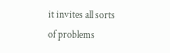it invites all sorts of problems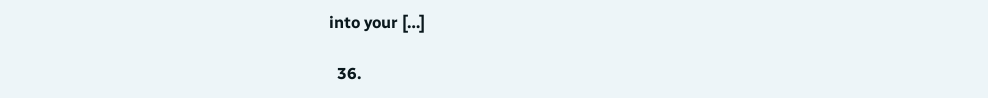into your […]

  36.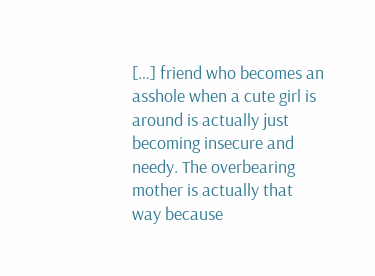[…] friend who becomes an asshole when a cute girl is around is actually just becoming insecure and needy. The overbearing mother is actually that way because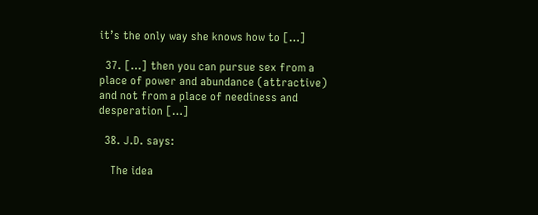it’s the only way she knows how to […]

  37. […] then you can pursue sex from a place of power and abundance (attractive) and not from a place of neediness and desperation […]

  38. J.D. says:

    The idea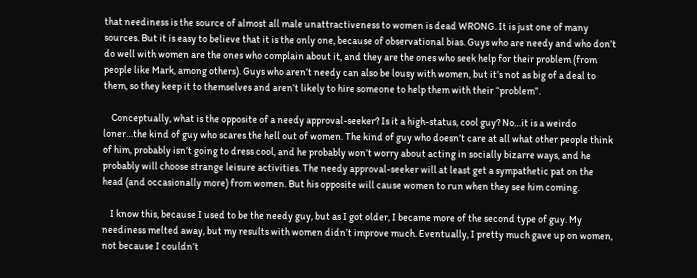that neediness is the source of almost all male unattractiveness to women is dead WRONG. It is just one of many sources. But it is easy to believe that it is the only one, because of observational bias. Guys who are needy and who don’t do well with women are the ones who complain about it, and they are the ones who seek help for their problem (from people like Mark, among others). Guys who aren’t needy can also be lousy with women, but it’s not as big of a deal to them, so they keep it to themselves and aren’t likely to hire someone to help them with their “problem”.

    Conceptually, what is the opposite of a needy approval-seeker? Is it a high-status, cool guy? No…it is a weirdo loner…the kind of guy who scares the hell out of women. The kind of guy who doesn’t care at all what other people think of him, probably isn’t going to dress cool, and he probably won’t worry about acting in socially bizarre ways, and he probably will choose strange leisure activities. The needy approval-seeker will at least get a sympathetic pat on the head (and occasionally more) from women. But his opposite will cause women to run when they see him coming.

    I know this, because I used to be the needy guy, but as I got older, I became more of the second type of guy. My neediness melted away, but my results with women didn’t improve much. Eventually, I pretty much gave up on women, not because I couldn’t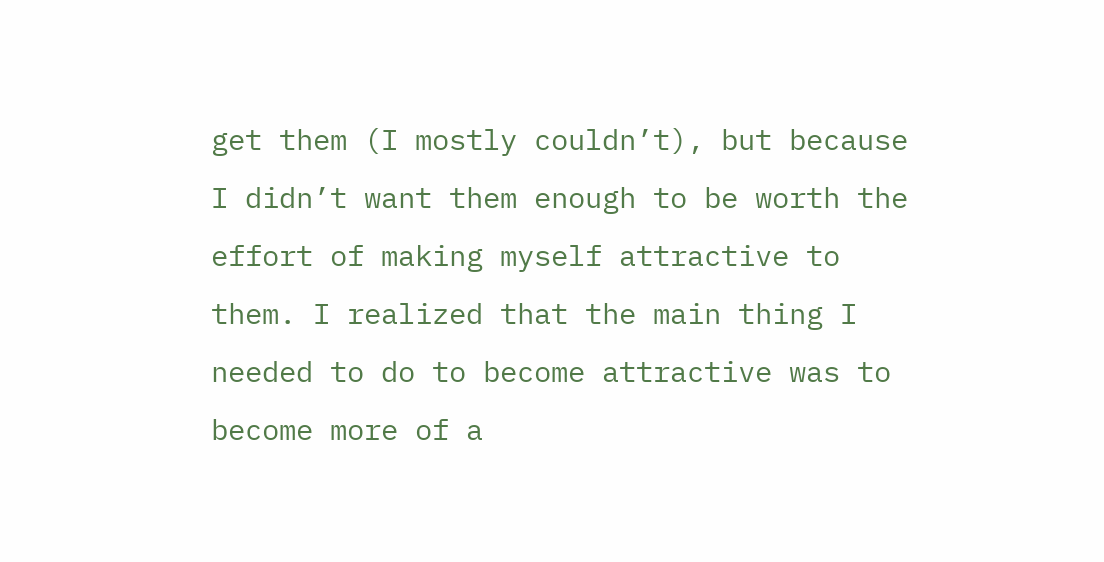get them (I mostly couldn’t), but because I didn’t want them enough to be worth the effort of making myself attractive to them. I realized that the main thing I needed to do to become attractive was to become more of a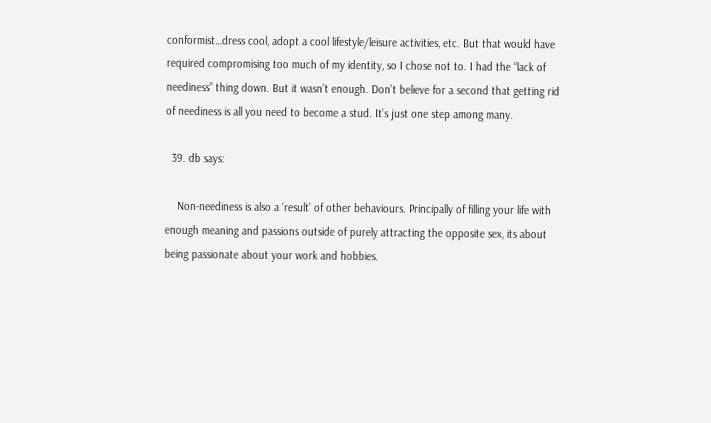conformist…dress cool, adopt a cool lifestyle/leisure activities, etc. But that would have required compromising too much of my identity, so I chose not to. I had the “lack of neediness” thing down. But it wasn’t enough. Don’t believe for a second that getting rid of neediness is all you need to become a stud. It’s just one step among many.

  39. db says:

    Non-neediness is also a ‘result’ of other behaviours. Principally of filling your life with enough meaning and passions outside of purely attracting the opposite sex, its about being passionate about your work and hobbies.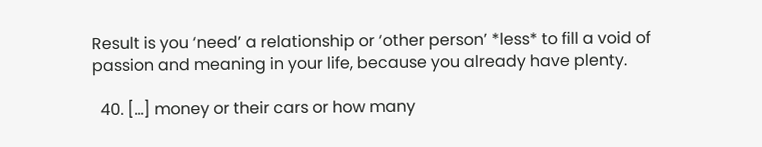Result is you ‘need’ a relationship or ‘other person’ *less* to fill a void of passion and meaning in your life, because you already have plenty.

  40. […] money or their cars or how many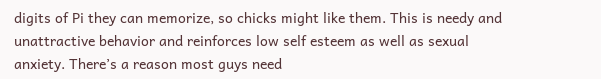digits of Pi they can memorize, so chicks might like them. This is needy and unattractive behavior and reinforces low self esteem as well as sexual anxiety. There’s a reason most guys need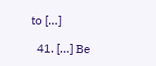to […]

  41. […] Be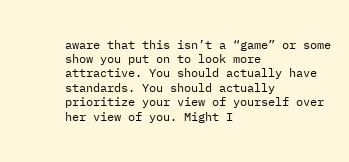aware that this isn’t a “game” or some show you put on to look more attractive. You should actually have standards. You should actually prioritize your view of yourself over her view of you. Might I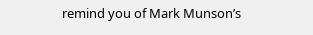remind you of Mark Munson’s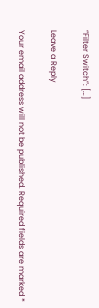“Filter Switch”: […]

Leave a Reply

Your email address will not be published. Required fields are marked *